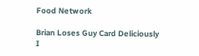Food Network

Brian Loses Guy Card Deliciously
I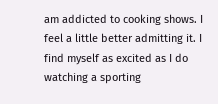am addicted to cooking shows. I feel a little better admitting it. I find myself as excited as I do watching a sporting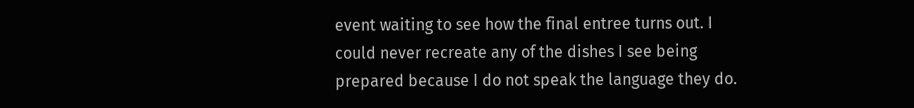event waiting to see how the final entree turns out. I could never recreate any of the dishes I see being prepared because I do not speak the language they do.